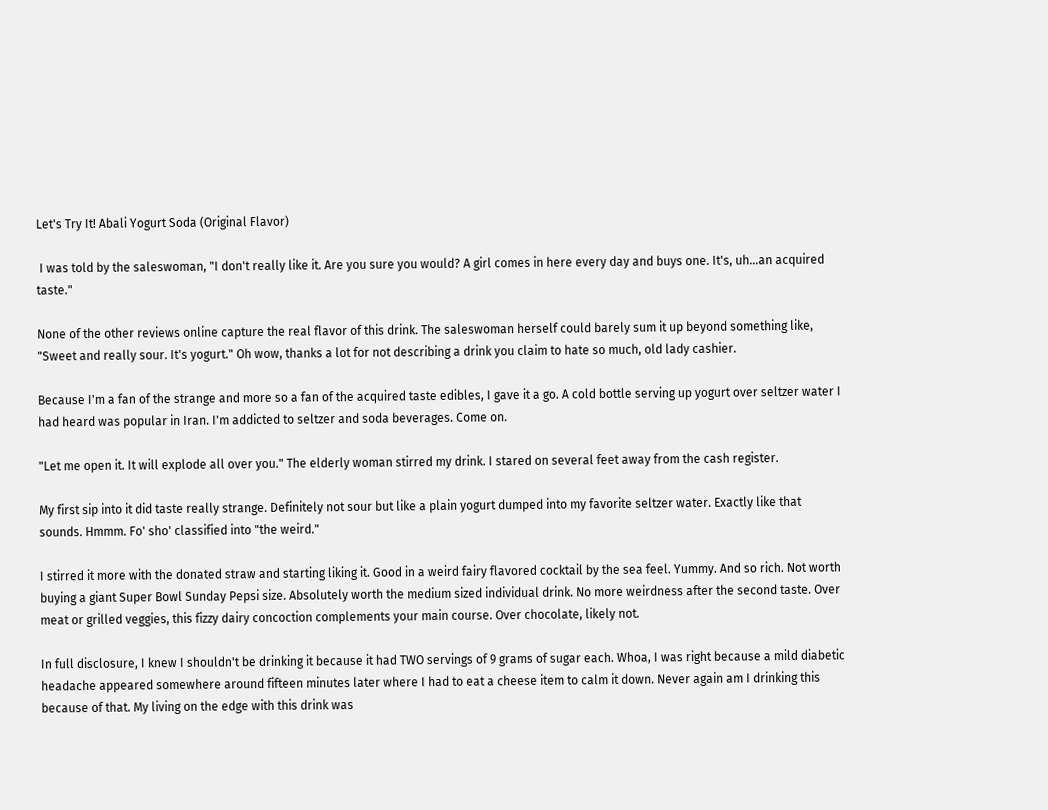Let's Try It! Abali Yogurt Soda (Original Flavor)

 I was told by the saleswoman, "I don't really like it. Are you sure you would? A girl comes in here every day and buys one. It's, uh...an acquired taste."

None of the other reviews online capture the real flavor of this drink. The saleswoman herself could barely sum it up beyond something like, "Sweet and really sour. It's yogurt." Oh wow, thanks a lot for not describing a drink you claim to hate so much, old lady cashier.

Because I'm a fan of the strange and more so a fan of the acquired taste edibles, I gave it a go. A cold bottle serving up yogurt over seltzer water I had heard was popular in Iran. I'm addicted to seltzer and soda beverages. Come on.

"Let me open it. It will explode all over you." The elderly woman stirred my drink. I stared on several feet away from the cash register.

My first sip into it did taste really strange. Definitely not sour but like a plain yogurt dumped into my favorite seltzer water. Exactly like that sounds. Hmmm. Fo' sho' classified into "the weird."

I stirred it more with the donated straw and starting liking it. Good in a weird fairy flavored cocktail by the sea feel. Yummy. And so rich. Not worth buying a giant Super Bowl Sunday Pepsi size. Absolutely worth the medium sized individual drink. No more weirdness after the second taste. Over meat or grilled veggies, this fizzy dairy concoction complements your main course. Over chocolate, likely not.

In full disclosure, I knew I shouldn't be drinking it because it had TWO servings of 9 grams of sugar each. Whoa, I was right because a mild diabetic headache appeared somewhere around fifteen minutes later where I had to eat a cheese item to calm it down. Never again am I drinking this because of that. My living on the edge with this drink was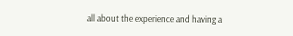all about the experience and having a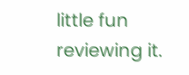little fun reviewing it.